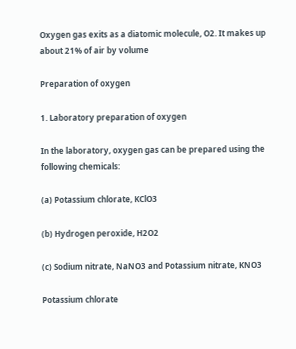Oxygen gas exits as a diatomic molecule, O2. It makes up about 21% of air by volume

Preparation of oxygen

1. Laboratory preparation of oxygen

In the laboratory, oxygen gas can be prepared using the following chemicals:

(a) Potassium chlorate, KClO3

(b) Hydrogen peroxide, H2O2

(c) Sodium nitrate, NaNO3 and Potassium nitrate, KNO3

Potassium chlorate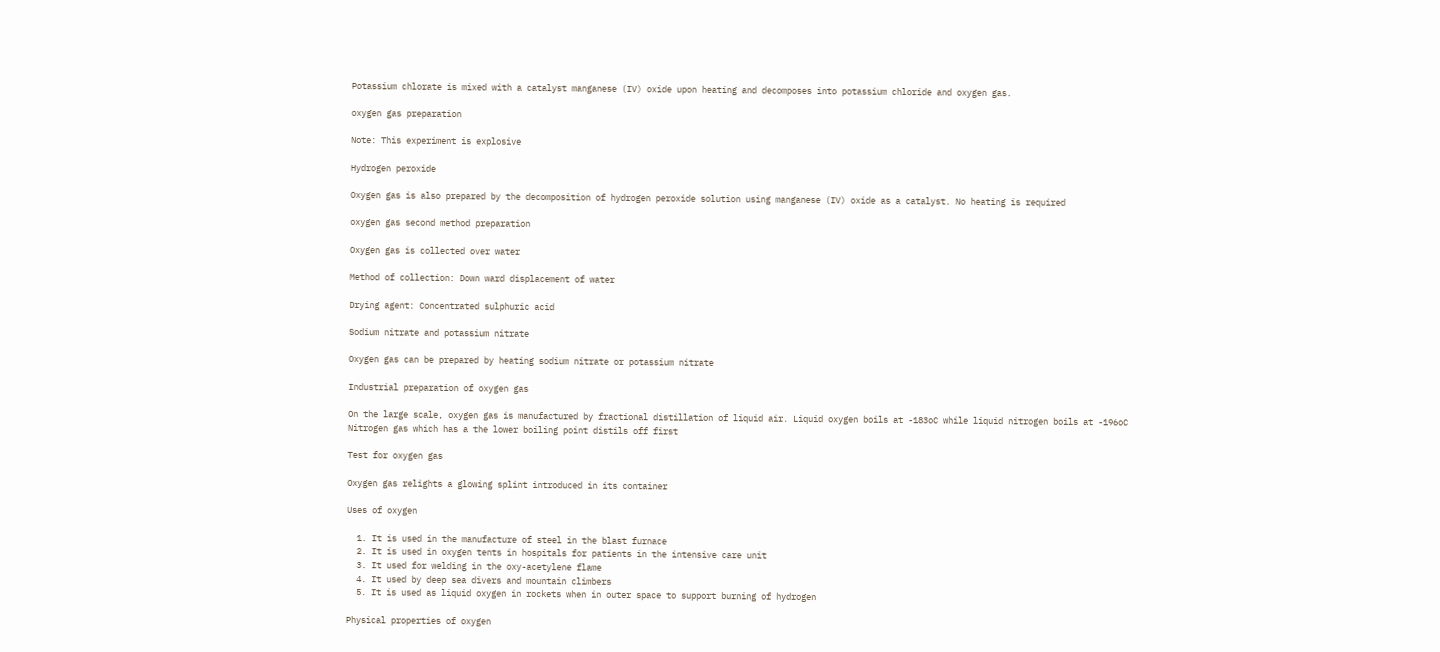Potassium chlorate is mixed with a catalyst manganese (IV) oxide upon heating and decomposes into potassium chloride and oxygen gas.

oxygen gas preparation

Note: This experiment is explosive

Hydrogen peroxide

Oxygen gas is also prepared by the decomposition of hydrogen peroxide solution using manganese (IV) oxide as a catalyst. No heating is required

oxygen gas second method preparation

Oxygen gas is collected over water

Method of collection: Down ward displacement of water

Drying agent: Concentrated sulphuric acid

Sodium nitrate and potassium nitrate

Oxygen gas can be prepared by heating sodium nitrate or potassium nitrate

Industrial preparation of oxygen gas

On the large scale, oxygen gas is manufactured by fractional distillation of liquid air. Liquid oxygen boils at -183oC while liquid nitrogen boils at -196oC Nitrogen gas which has a the lower boiling point distils off first

Test for oxygen gas

Oxygen gas relights a glowing splint introduced in its container

Uses of oxygen

  1. It is used in the manufacture of steel in the blast furnace
  2. It is used in oxygen tents in hospitals for patients in the intensive care unit
  3. It used for welding in the oxy-acetylene flame
  4. It used by deep sea divers and mountain climbers
  5. It is used as liquid oxygen in rockets when in outer space to support burning of hydrogen

Physical properties of oxygen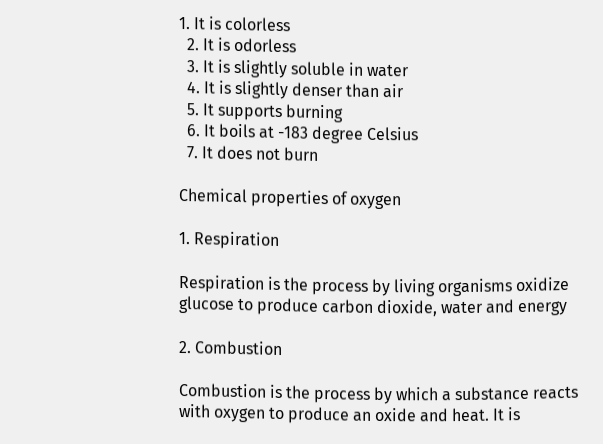1. It is colorless
  2. It is odorless
  3. It is slightly soluble in water
  4. It is slightly denser than air
  5. It supports burning
  6. It boils at -183 degree Celsius
  7. It does not burn

Chemical properties of oxygen

1. Respiration

Respiration is the process by living organisms oxidize glucose to produce carbon dioxide, water and energy

2. Combustion

Combustion is the process by which a substance reacts with oxygen to produce an oxide and heat. It is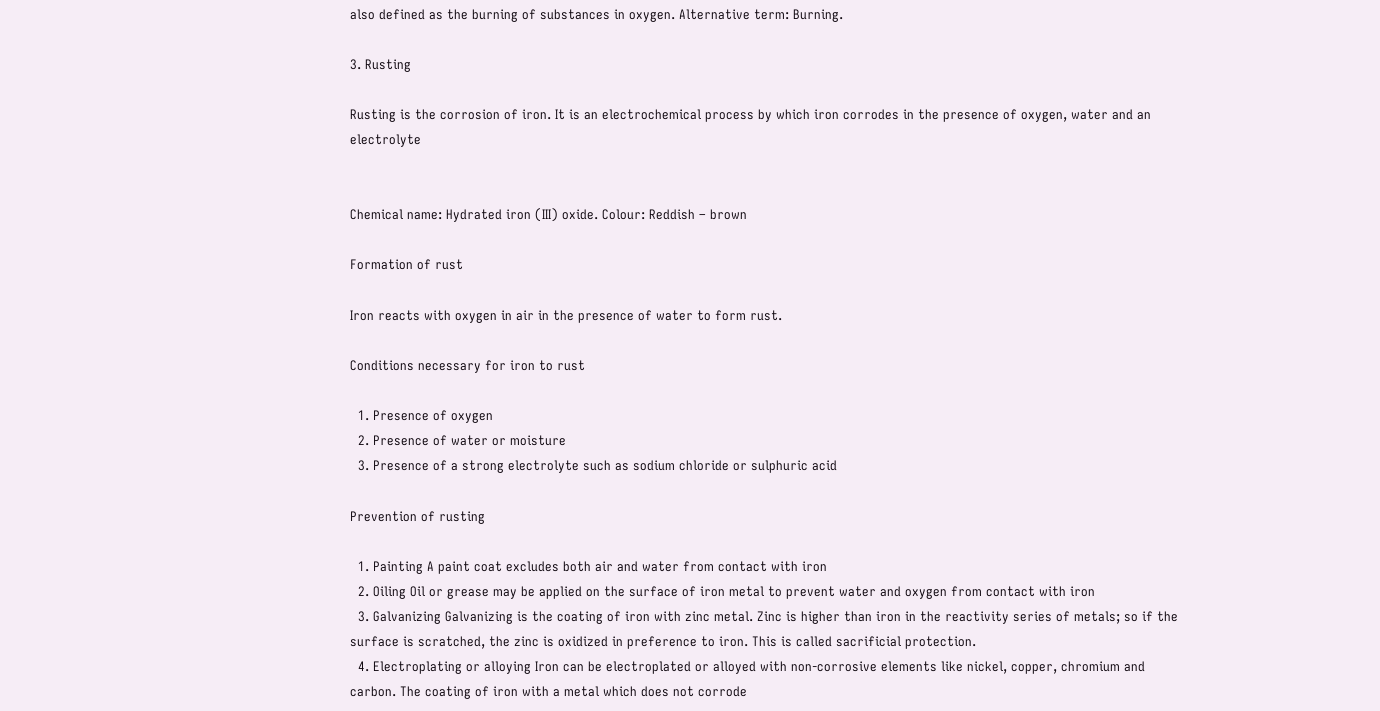also defined as the burning of substances in oxygen. Alternative term: Burning.

3. Rusting

Rusting is the corrosion of iron. It is an electrochemical process by which iron corrodes in the presence of oxygen, water and an electrolyte


Chemical name: Hydrated iron (III) oxide. Colour: Reddish – brown

Formation of rust

Iron reacts with oxygen in air in the presence of water to form rust.

Conditions necessary for iron to rust

  1. Presence of oxygen
  2. Presence of water or moisture
  3. Presence of a strong electrolyte such as sodium chloride or sulphuric acid

Prevention of rusting

  1. Painting A paint coat excludes both air and water from contact with iron
  2. Oiling Oil or grease may be applied on the surface of iron metal to prevent water and oxygen from contact with iron
  3. Galvanizing Galvanizing is the coating of iron with zinc metal. Zinc is higher than iron in the reactivity series of metals; so if the surface is scratched, the zinc is oxidized in preference to iron. This is called sacrificial protection.
  4. Electroplating or alloying Iron can be electroplated or alloyed with non-corrosive elements like nickel, copper, chromium and carbon. The coating of iron with a metal which does not corrode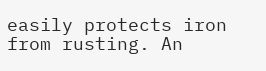easily protects iron from rusting. An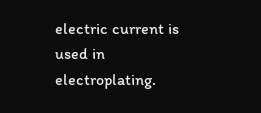electric current is used in electroplating.